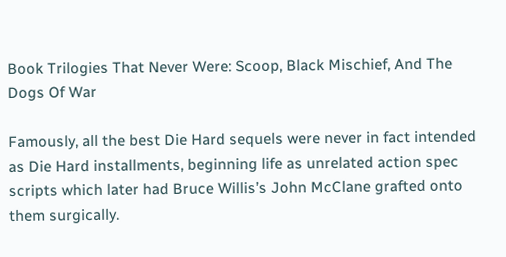Book Trilogies That Never Were: Scoop, Black Mischief, And The Dogs Of War

Famously, all the best Die Hard sequels were never in fact intended as Die Hard installments, beginning life as unrelated action spec scripts which later had Bruce Willis’s John McClane grafted onto them surgically.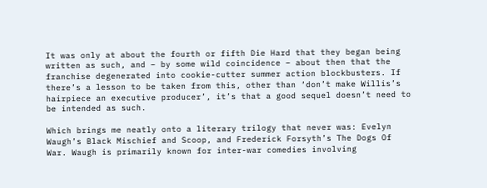It was only at about the fourth or fifth Die Hard that they began being written as such, and – by some wild coincidence – about then that the franchise degenerated into cookie-cutter summer action blockbusters. If there’s a lesson to be taken from this, other than ‘don’t make Willis’s hairpiece an executive producer’, it’s that a good sequel doesn’t need to be intended as such.

Which brings me neatly onto a literary trilogy that never was: Evelyn Waugh’s Black Mischief and Scoop, and Frederick Forsyth’s The Dogs Of War. Waugh is primarily known for inter-war comedies involving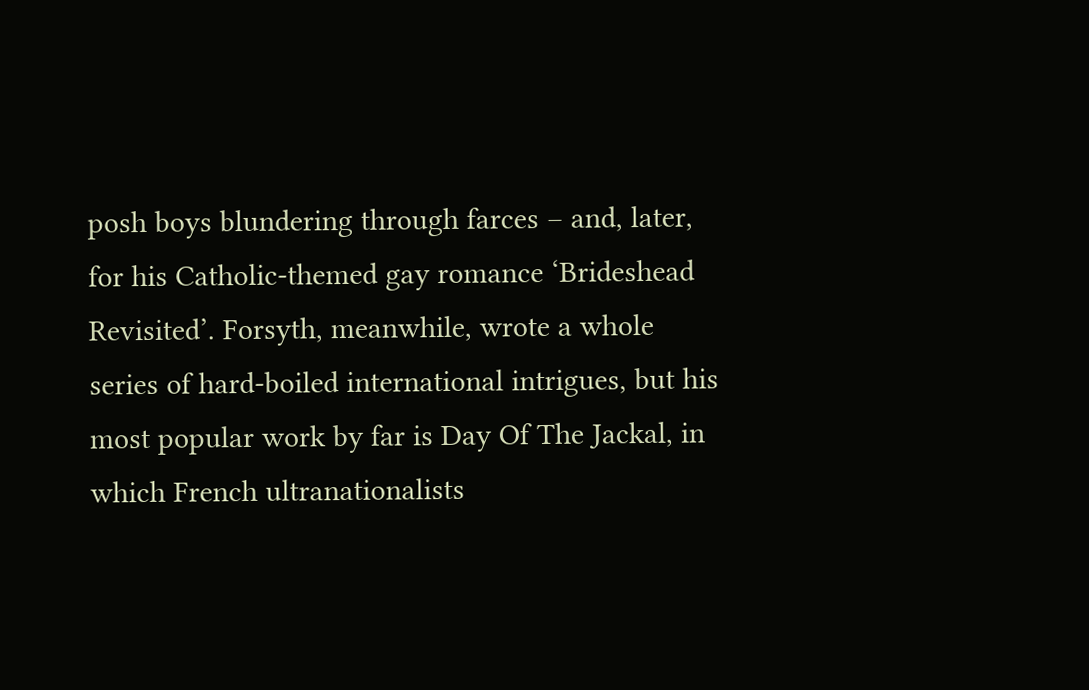posh boys blundering through farces – and, later, for his Catholic-themed gay romance ‘Brideshead Revisited’. Forsyth, meanwhile, wrote a whole series of hard-boiled international intrigues, but his most popular work by far is Day Of The Jackal, in which French ultranationalists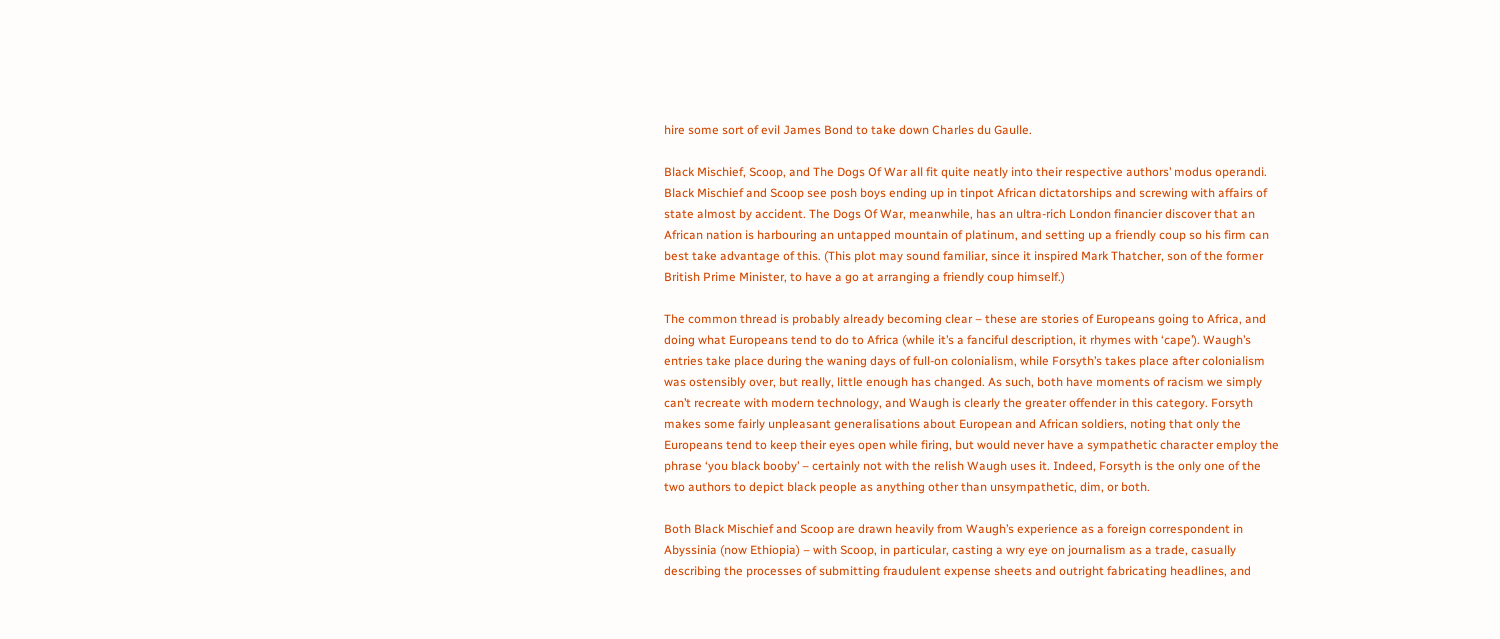hire some sort of evil James Bond to take down Charles du Gaulle.

Black Mischief, Scoop, and The Dogs Of War all fit quite neatly into their respective authors’ modus operandi. Black Mischief and Scoop see posh boys ending up in tinpot African dictatorships and screwing with affairs of state almost by accident. The Dogs Of War, meanwhile, has an ultra-rich London financier discover that an African nation is harbouring an untapped mountain of platinum, and setting up a friendly coup so his firm can best take advantage of this. (This plot may sound familiar, since it inspired Mark Thatcher, son of the former British Prime Minister, to have a go at arranging a friendly coup himself.)

The common thread is probably already becoming clear – these are stories of Europeans going to Africa, and doing what Europeans tend to do to Africa (while it’s a fanciful description, it rhymes with ‘cape’). Waugh’s entries take place during the waning days of full-on colonialism, while Forsyth’s takes place after colonialism was ostensibly over, but really, little enough has changed. As such, both have moments of racism we simply can’t recreate with modern technology, and Waugh is clearly the greater offender in this category. Forsyth makes some fairly unpleasant generalisations about European and African soldiers, noting that only the Europeans tend to keep their eyes open while firing, but would never have a sympathetic character employ the phrase ‘you black booby’ – certainly not with the relish Waugh uses it. Indeed, Forsyth is the only one of the two authors to depict black people as anything other than unsympathetic, dim, or both.

Both Black Mischief and Scoop are drawn heavily from Waugh’s experience as a foreign correspondent in Abyssinia (now Ethiopia) – with Scoop, in particular, casting a wry eye on journalism as a trade, casually describing the processes of submitting fraudulent expense sheets and outright fabricating headlines, and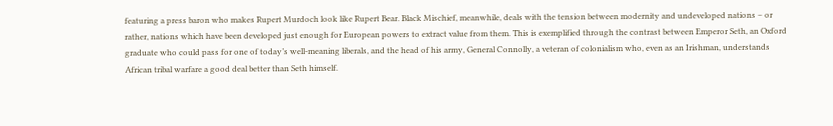featuring a press baron who makes Rupert Murdoch look like Rupert Bear. Black Mischief, meanwhile, deals with the tension between modernity and undeveloped nations – or rather, nations which have been developed just enough for European powers to extract value from them. This is exemplified through the contrast between Emperor Seth, an Oxford graduate who could pass for one of today’s well-meaning liberals, and the head of his army, General Connolly, a veteran of colonialism who, even as an Irishman, understands African tribal warfare a good deal better than Seth himself.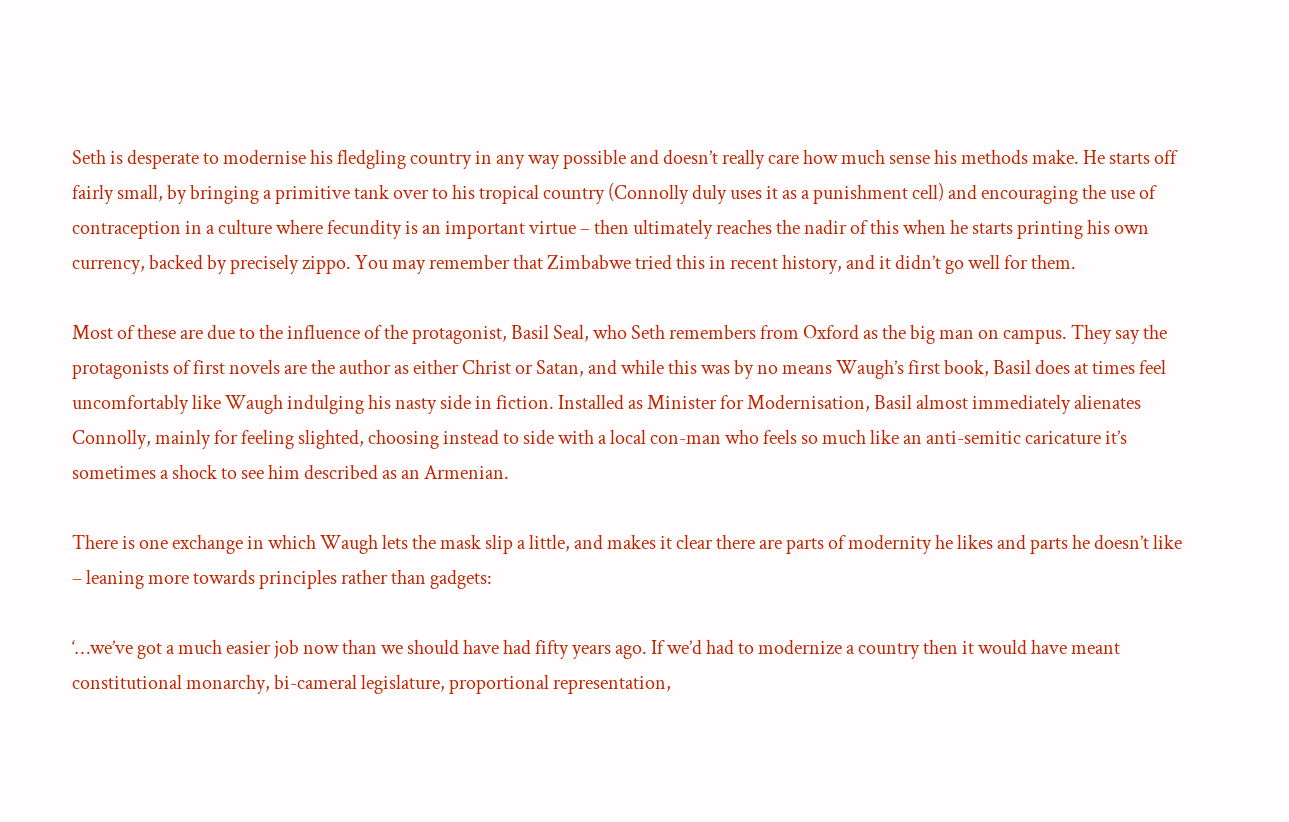Seth is desperate to modernise his fledgling country in any way possible and doesn’t really care how much sense his methods make. He starts off fairly small, by bringing a primitive tank over to his tropical country (Connolly duly uses it as a punishment cell) and encouraging the use of contraception in a culture where fecundity is an important virtue – then ultimately reaches the nadir of this when he starts printing his own currency, backed by precisely zippo. You may remember that Zimbabwe tried this in recent history, and it didn’t go well for them.

Most of these are due to the influence of the protagonist, Basil Seal, who Seth remembers from Oxford as the big man on campus. They say the protagonists of first novels are the author as either Christ or Satan, and while this was by no means Waugh’s first book, Basil does at times feel uncomfortably like Waugh indulging his nasty side in fiction. Installed as Minister for Modernisation, Basil almost immediately alienates Connolly, mainly for feeling slighted, choosing instead to side with a local con-man who feels so much like an anti-semitic caricature it’s sometimes a shock to see him described as an Armenian.

There is one exchange in which Waugh lets the mask slip a little, and makes it clear there are parts of modernity he likes and parts he doesn’t like – leaning more towards principles rather than gadgets:

‘…we’ve got a much easier job now than we should have had fifty years ago. If we’d had to modernize a country then it would have meant constitutional monarchy, bi-cameral legislature, proportional representation,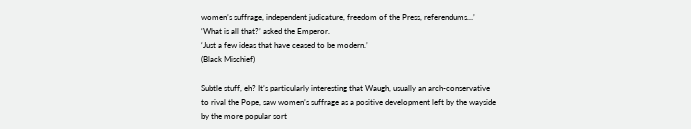women’s suffrage, independent judicature, freedom of the Press, referendums…’
‘What is all that?’ asked the Emperor.
‘Just a few ideas that have ceased to be modern.’
(Black Mischief)

Subtle stuff, eh? It’s particularly interesting that Waugh, usually an arch-conservative to rival the Pope, saw women’s suffrage as a positive development left by the wayside by the more popular sort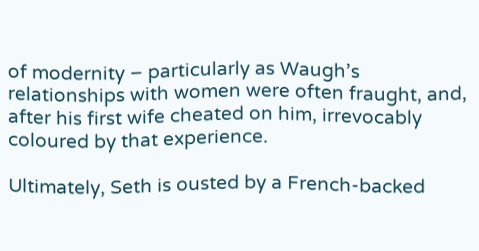of modernity – particularly as Waugh’s relationships with women were often fraught, and, after his first wife cheated on him, irrevocably coloured by that experience.

Ultimately, Seth is ousted by a French-backed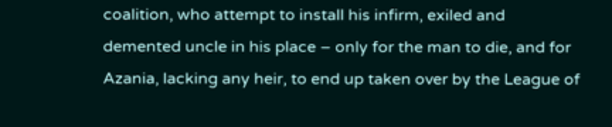coalition, who attempt to install his infirm, exiled and demented uncle in his place – only for the man to die, and for Azania, lacking any heir, to end up taken over by the League of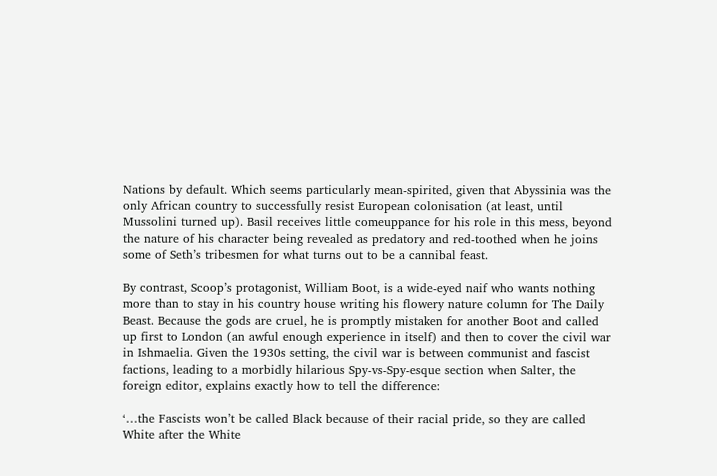Nations by default. Which seems particularly mean-spirited, given that Abyssinia was the only African country to successfully resist European colonisation (at least, until Mussolini turned up). Basil receives little comeuppance for his role in this mess, beyond the nature of his character being revealed as predatory and red-toothed when he joins some of Seth’s tribesmen for what turns out to be a cannibal feast.

By contrast, Scoop’s protagonist, William Boot, is a wide-eyed naif who wants nothing more than to stay in his country house writing his flowery nature column for The Daily Beast. Because the gods are cruel, he is promptly mistaken for another Boot and called up first to London (an awful enough experience in itself) and then to cover the civil war in Ishmaelia. Given the 1930s setting, the civil war is between communist and fascist factions, leading to a morbidly hilarious Spy-vs-Spy-esque section when Salter, the foreign editor, explains exactly how to tell the difference:

‘…the Fascists won’t be called Black because of their racial pride, so they are called White after the White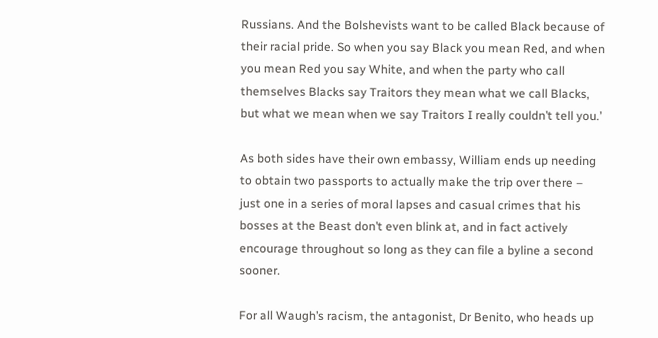Russians. And the Bolshevists want to be called Black because of their racial pride. So when you say Black you mean Red, and when you mean Red you say White, and when the party who call themselves Blacks say Traitors they mean what we call Blacks, but what we mean when we say Traitors I really couldn’t tell you.’

As both sides have their own embassy, William ends up needing to obtain two passports to actually make the trip over there – just one in a series of moral lapses and casual crimes that his bosses at the Beast don’t even blink at, and in fact actively encourage throughout so long as they can file a byline a second sooner.

For all Waugh’s racism, the antagonist, Dr Benito, who heads up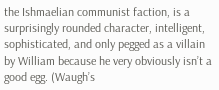the Ishmaelian communist faction, is a surprisingly rounded character, intelligent, sophisticated, and only pegged as a villain by William because he very obviously isn’t a good egg. (Waugh’s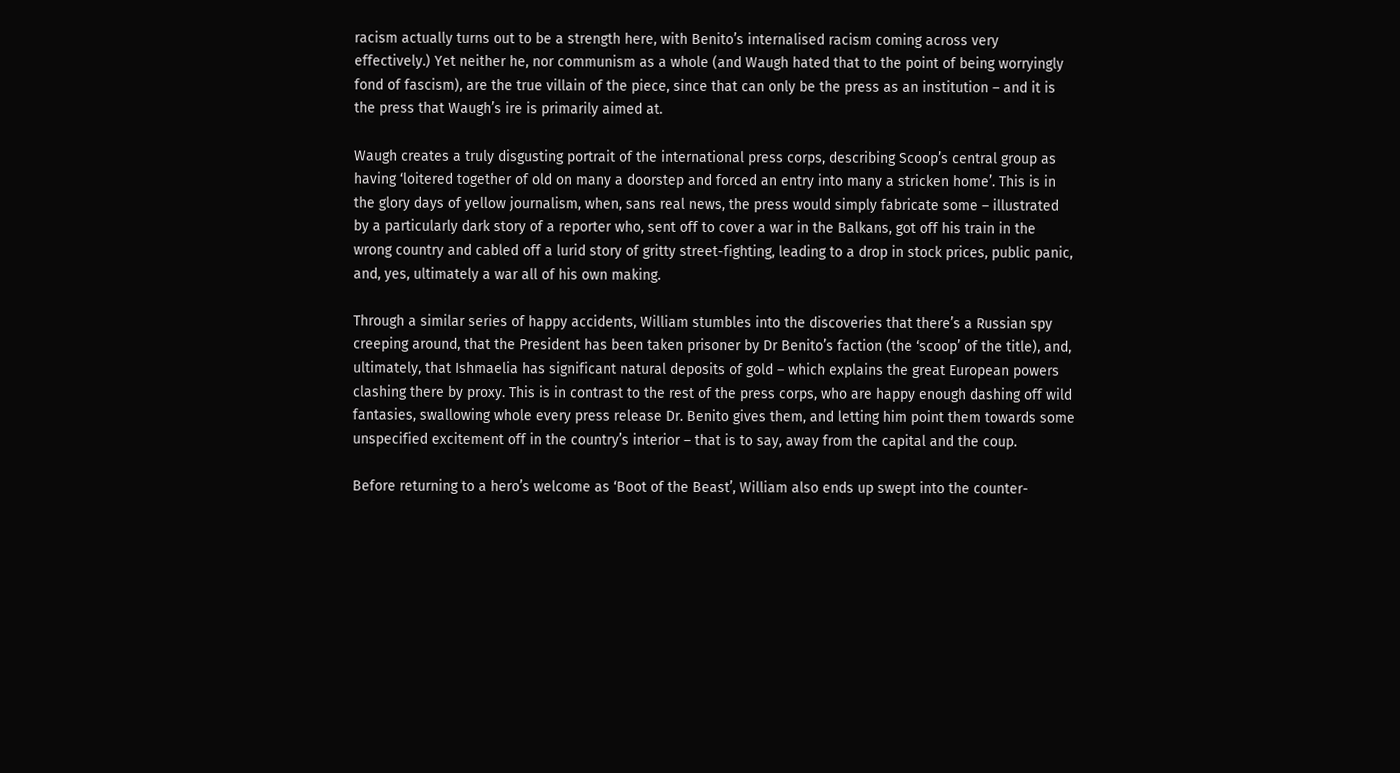racism actually turns out to be a strength here, with Benito’s internalised racism coming across very effectively.) Yet neither he, nor communism as a whole (and Waugh hated that to the point of being worryingly fond of fascism), are the true villain of the piece, since that can only be the press as an institution – and it is the press that Waugh’s ire is primarily aimed at.

Waugh creates a truly disgusting portrait of the international press corps, describing Scoop’s central group as having ‘loitered together of old on many a doorstep and forced an entry into many a stricken home’. This is in the glory days of yellow journalism, when, sans real news, the press would simply fabricate some – illustrated by a particularly dark story of a reporter who, sent off to cover a war in the Balkans, got off his train in the wrong country and cabled off a lurid story of gritty street-fighting, leading to a drop in stock prices, public panic, and, yes, ultimately a war all of his own making.

Through a similar series of happy accidents, William stumbles into the discoveries that there’s a Russian spy creeping around, that the President has been taken prisoner by Dr Benito’s faction (the ‘scoop’ of the title), and, ultimately, that Ishmaelia has significant natural deposits of gold – which explains the great European powers clashing there by proxy. This is in contrast to the rest of the press corps, who are happy enough dashing off wild fantasies, swallowing whole every press release Dr. Benito gives them, and letting him point them towards some unspecified excitement off in the country’s interior – that is to say, away from the capital and the coup.

Before returning to a hero’s welcome as ‘Boot of the Beast’, William also ends up swept into the counter-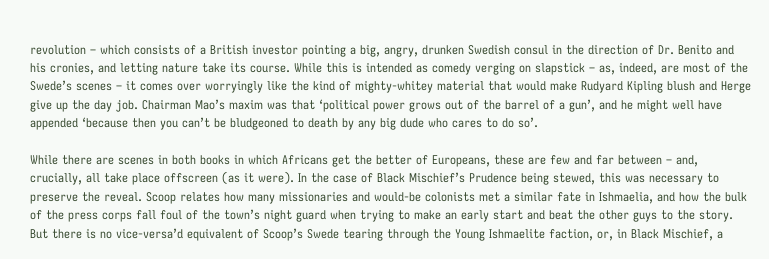revolution – which consists of a British investor pointing a big, angry, drunken Swedish consul in the direction of Dr. Benito and his cronies, and letting nature take its course. While this is intended as comedy verging on slapstick – as, indeed, are most of the Swede’s scenes – it comes over worryingly like the kind of mighty-whitey material that would make Rudyard Kipling blush and Herge give up the day job. Chairman Mao’s maxim was that ‘political power grows out of the barrel of a gun’, and he might well have appended ‘because then you can’t be bludgeoned to death by any big dude who cares to do so’.

While there are scenes in both books in which Africans get the better of Europeans, these are few and far between – and, crucially, all take place offscreen (as it were). In the case of Black Mischief’s Prudence being stewed, this was necessary to preserve the reveal. Scoop relates how many missionaries and would-be colonists met a similar fate in Ishmaelia, and how the bulk of the press corps fall foul of the town’s night guard when trying to make an early start and beat the other guys to the story. But there is no vice-versa’d equivalent of Scoop’s Swede tearing through the Young Ishmaelite faction, or, in Black Mischief, a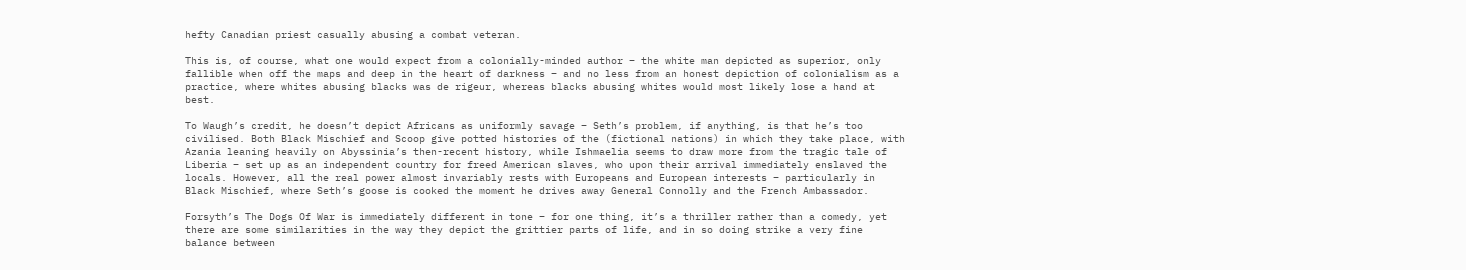hefty Canadian priest casually abusing a combat veteran.

This is, of course, what one would expect from a colonially-minded author – the white man depicted as superior, only fallible when off the maps and deep in the heart of darkness – and no less from an honest depiction of colonialism as a practice, where whites abusing blacks was de rigeur, whereas blacks abusing whites would most likely lose a hand at best.

To Waugh’s credit, he doesn’t depict Africans as uniformly savage – Seth’s problem, if anything, is that he’s too civilised. Both Black Mischief and Scoop give potted histories of the (fictional nations) in which they take place, with Azania leaning heavily on Abyssinia’s then-recent history, while Ishmaelia seems to draw more from the tragic tale of Liberia – set up as an independent country for freed American slaves, who upon their arrival immediately enslaved the locals. However, all the real power almost invariably rests with Europeans and European interests – particularly in Black Mischief, where Seth’s goose is cooked the moment he drives away General Connolly and the French Ambassador.

Forsyth’s The Dogs Of War is immediately different in tone – for one thing, it’s a thriller rather than a comedy, yet there are some similarities in the way they depict the grittier parts of life, and in so doing strike a very fine balance between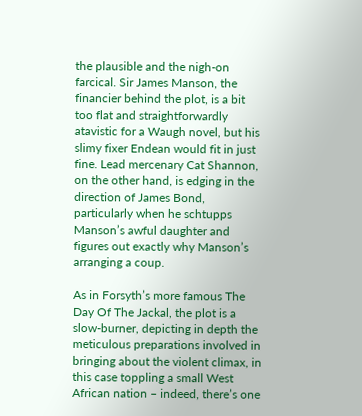the plausible and the nigh-on farcical. Sir James Manson, the financier behind the plot, is a bit too flat and straightforwardly atavistic for a Waugh novel, but his slimy fixer Endean would fit in just fine. Lead mercenary Cat Shannon, on the other hand, is edging in the direction of James Bond, particularly when he schtupps Manson’s awful daughter and figures out exactly why Manson’s arranging a coup.

As in Forsyth’s more famous The Day Of The Jackal, the plot is a slow-burner, depicting in depth the meticulous preparations involved in bringing about the violent climax, in this case toppling a small West African nation – indeed, there’s one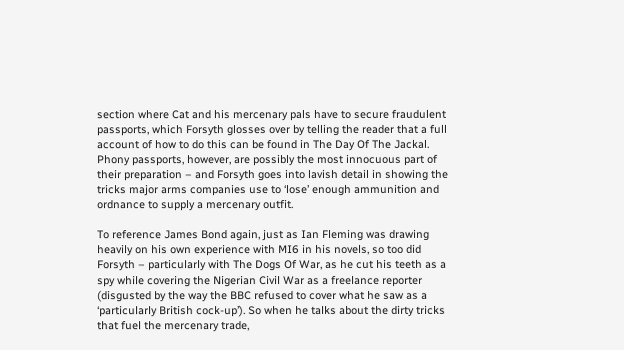section where Cat and his mercenary pals have to secure fraudulent passports, which Forsyth glosses over by telling the reader that a full account of how to do this can be found in The Day Of The Jackal. Phony passports, however, are possibly the most innocuous part of their preparation – and Forsyth goes into lavish detail in showing the tricks major arms companies use to ‘lose’ enough ammunition and ordnance to supply a mercenary outfit.

To reference James Bond again, just as Ian Fleming was drawing heavily on his own experience with MI6 in his novels, so too did Forsyth – particularly with The Dogs Of War, as he cut his teeth as a spy while covering the Nigerian Civil War as a freelance reporter (disgusted by the way the BBC refused to cover what he saw as a ‘particularly British cock-up’). So when he talks about the dirty tricks that fuel the mercenary trade,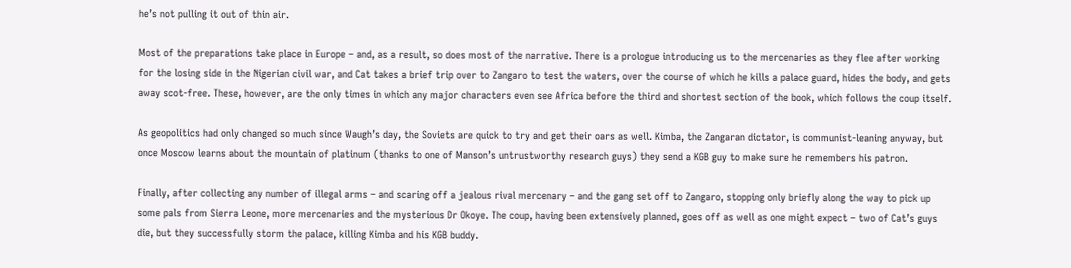he’s not pulling it out of thin air.

Most of the preparations take place in Europe – and, as a result, so does most of the narrative. There is a prologue introducing us to the mercenaries as they flee after working for the losing side in the Nigerian civil war, and Cat takes a brief trip over to Zangaro to test the waters, over the course of which he kills a palace guard, hides the body, and gets away scot-free. These, however, are the only times in which any major characters even see Africa before the third and shortest section of the book, which follows the coup itself.

As geopolitics had only changed so much since Waugh’s day, the Soviets are quick to try and get their oars as well. Kimba, the Zangaran dictator, is communist-leaning anyway, but once Moscow learns about the mountain of platinum (thanks to one of Manson’s untrustworthy research guys) they send a KGB guy to make sure he remembers his patron.

Finally, after collecting any number of illegal arms – and scaring off a jealous rival mercenary – and the gang set off to Zangaro, stopping only briefly along the way to pick up some pals from Sierra Leone, more mercenaries and the mysterious Dr Okoye. The coup, having been extensively planned, goes off as well as one might expect – two of Cat’s guys die, but they successfully storm the palace, killing Kimba and his KGB buddy.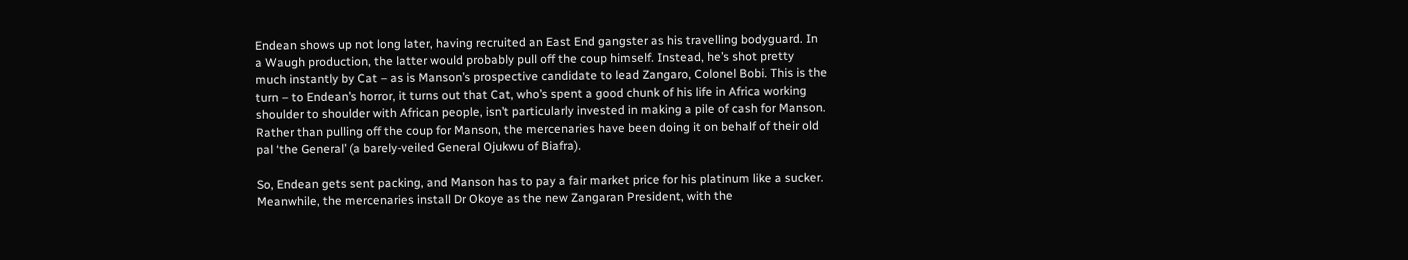Endean shows up not long later, having recruited an East End gangster as his travelling bodyguard. In a Waugh production, the latter would probably pull off the coup himself. Instead, he’s shot pretty much instantly by Cat – as is Manson’s prospective candidate to lead Zangaro, Colonel Bobi. This is the turn – to Endean’s horror, it turns out that Cat, who’s spent a good chunk of his life in Africa working shoulder to shoulder with African people, isn’t particularly invested in making a pile of cash for Manson. Rather than pulling off the coup for Manson, the mercenaries have been doing it on behalf of their old pal ‘the General’ (a barely-veiled General Ojukwu of Biafra).

So, Endean gets sent packing, and Manson has to pay a fair market price for his platinum like a sucker. Meanwhile, the mercenaries install Dr Okoye as the new Zangaran President, with the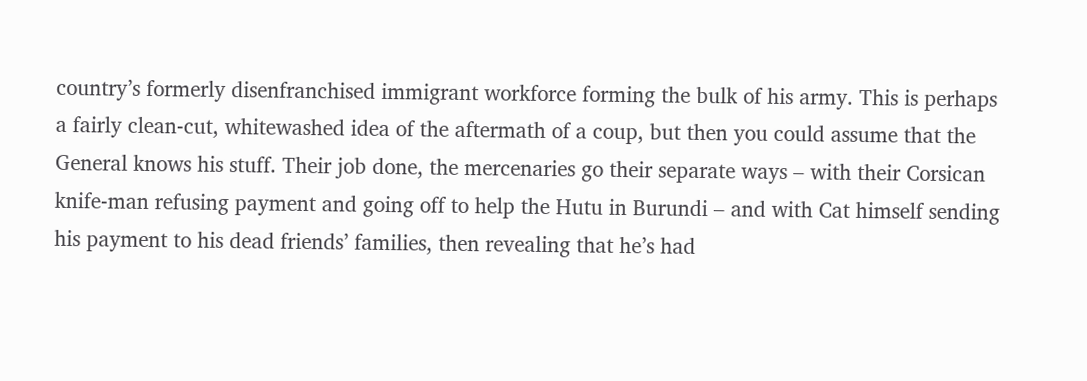country’s formerly disenfranchised immigrant workforce forming the bulk of his army. This is perhaps a fairly clean-cut, whitewashed idea of the aftermath of a coup, but then you could assume that the General knows his stuff. Their job done, the mercenaries go their separate ways – with their Corsican knife-man refusing payment and going off to help the Hutu in Burundi – and with Cat himself sending his payment to his dead friends’ families, then revealing that he’s had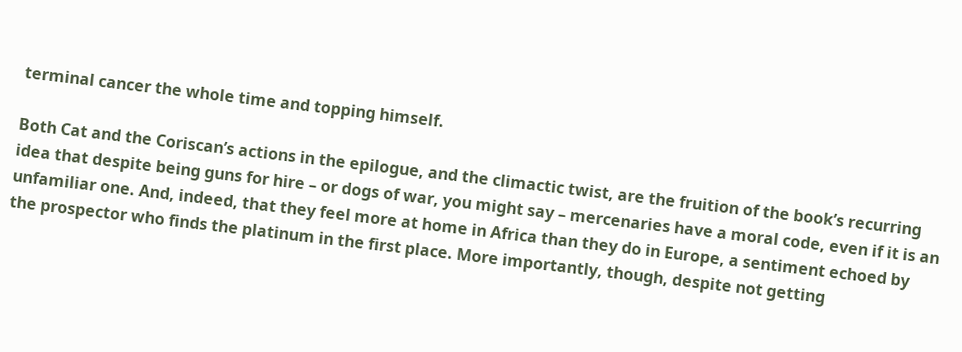terminal cancer the whole time and topping himself.

Both Cat and the Coriscan’s actions in the epilogue, and the climactic twist, are the fruition of the book’s recurring idea that despite being guns for hire – or dogs of war, you might say – mercenaries have a moral code, even if it is an unfamiliar one. And, indeed, that they feel more at home in Africa than they do in Europe, a sentiment echoed by the prospector who finds the platinum in the first place. More importantly, though, despite not getting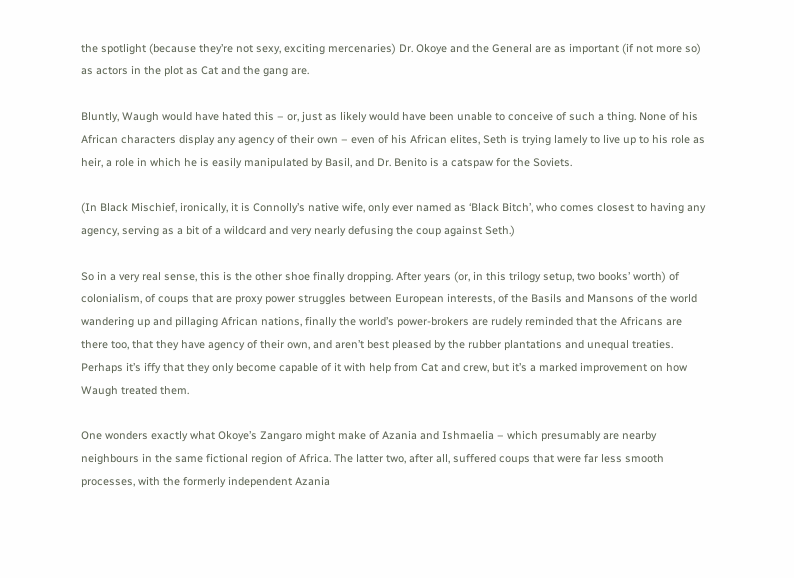the spotlight (because they’re not sexy, exciting mercenaries) Dr. Okoye and the General are as important (if not more so) as actors in the plot as Cat and the gang are.

Bluntly, Waugh would have hated this – or, just as likely would have been unable to conceive of such a thing. None of his African characters display any agency of their own – even of his African elites, Seth is trying lamely to live up to his role as heir, a role in which he is easily manipulated by Basil, and Dr. Benito is a catspaw for the Soviets.

(In Black Mischief, ironically, it is Connolly’s native wife, only ever named as ‘Black Bitch’, who comes closest to having any agency, serving as a bit of a wildcard and very nearly defusing the coup against Seth.)

So in a very real sense, this is the other shoe finally dropping. After years (or, in this trilogy setup, two books’ worth) of colonialism, of coups that are proxy power struggles between European interests, of the Basils and Mansons of the world wandering up and pillaging African nations, finally the world’s power-brokers are rudely reminded that the Africans are there too, that they have agency of their own, and aren’t best pleased by the rubber plantations and unequal treaties. Perhaps it’s iffy that they only become capable of it with help from Cat and crew, but it’s a marked improvement on how Waugh treated them.

One wonders exactly what Okoye’s Zangaro might make of Azania and Ishmaelia – which presumably are nearby neighbours in the same fictional region of Africa. The latter two, after all, suffered coups that were far less smooth processes, with the formerly independent Azania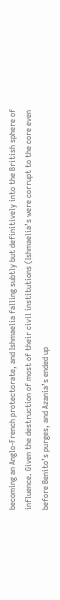becoming an Anglo-French protectorate, and Ishmaelia falling subtly but definitively into the British sphere of influence. Given the destruction of most of their civil institutions (Ishmaelia’s were corrupt to the core even before Benito’s purges, and Azania’s ended up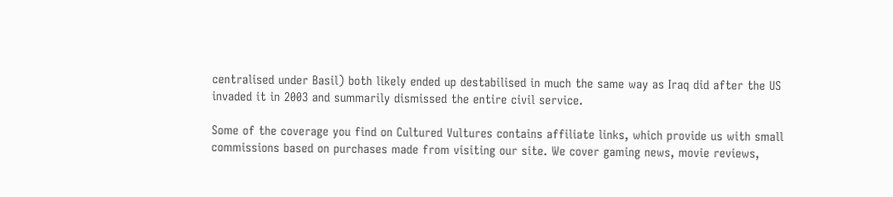centralised under Basil) both likely ended up destabilised in much the same way as Iraq did after the US invaded it in 2003 and summarily dismissed the entire civil service.

Some of the coverage you find on Cultured Vultures contains affiliate links, which provide us with small commissions based on purchases made from visiting our site. We cover gaming news, movie reviews,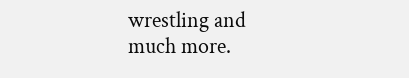wrestling and much more.